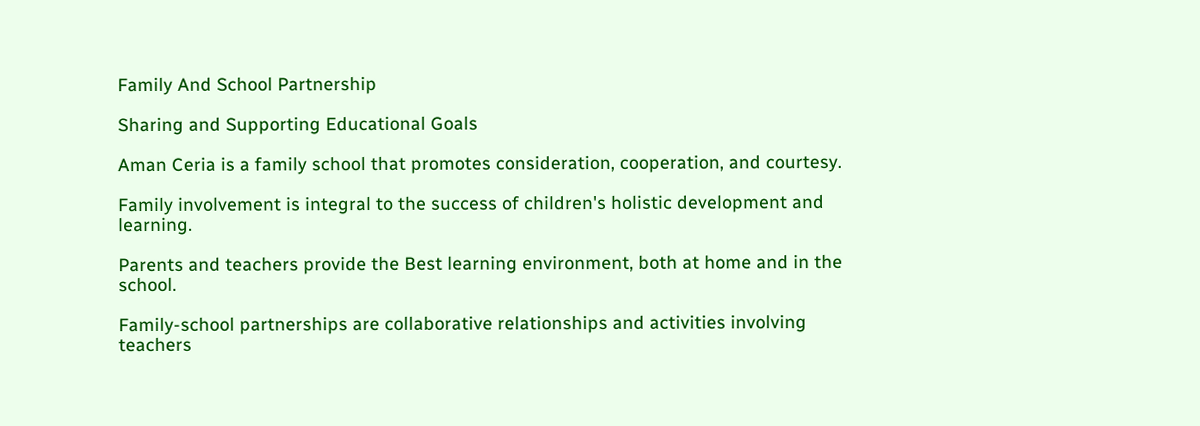Family And School Partnership

Sharing and Supporting Educational Goals

Aman Ceria is a family school that promotes consideration, cooperation, and courtesy.

Family involvement is integral to the success of children's holistic development and learning.

Parents and teachers provide the Best learning environment, both at home and in the school.

Family-school partnerships are collaborative relationships and activities involving teachers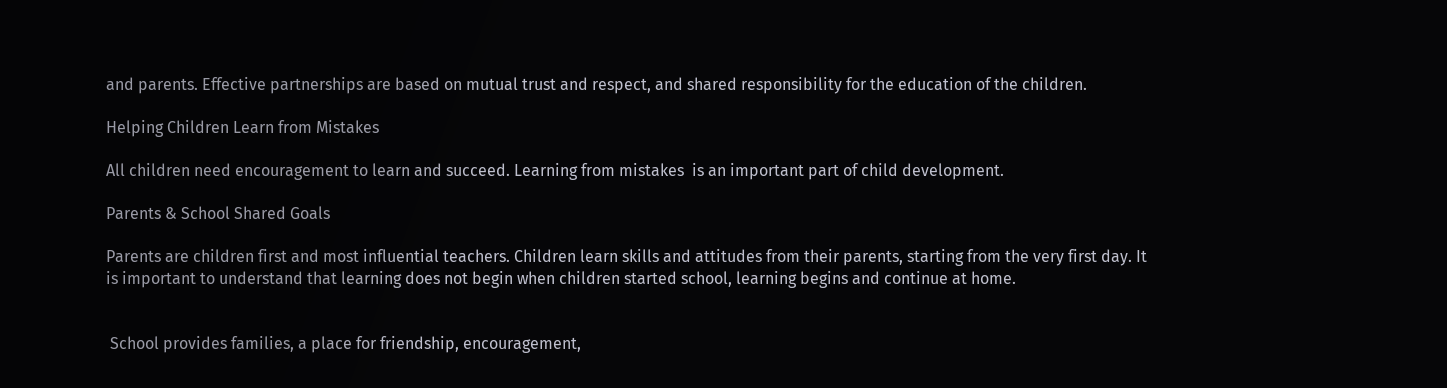and parents. Effective partnerships are based on mutual trust and respect, and shared responsibility for the education of the children.

Helping Children Learn from Mistakes

All children need encouragement to learn and succeed. Learning from mistakes  is an important part of child development.

Parents & School Shared Goals

Parents are children first and most influential teachers. Children learn skills and attitudes from their parents, starting from the very first day. It is important to understand that learning does not begin when children started school, learning begins and continue at home.


 School provides families, a place for friendship, encouragement,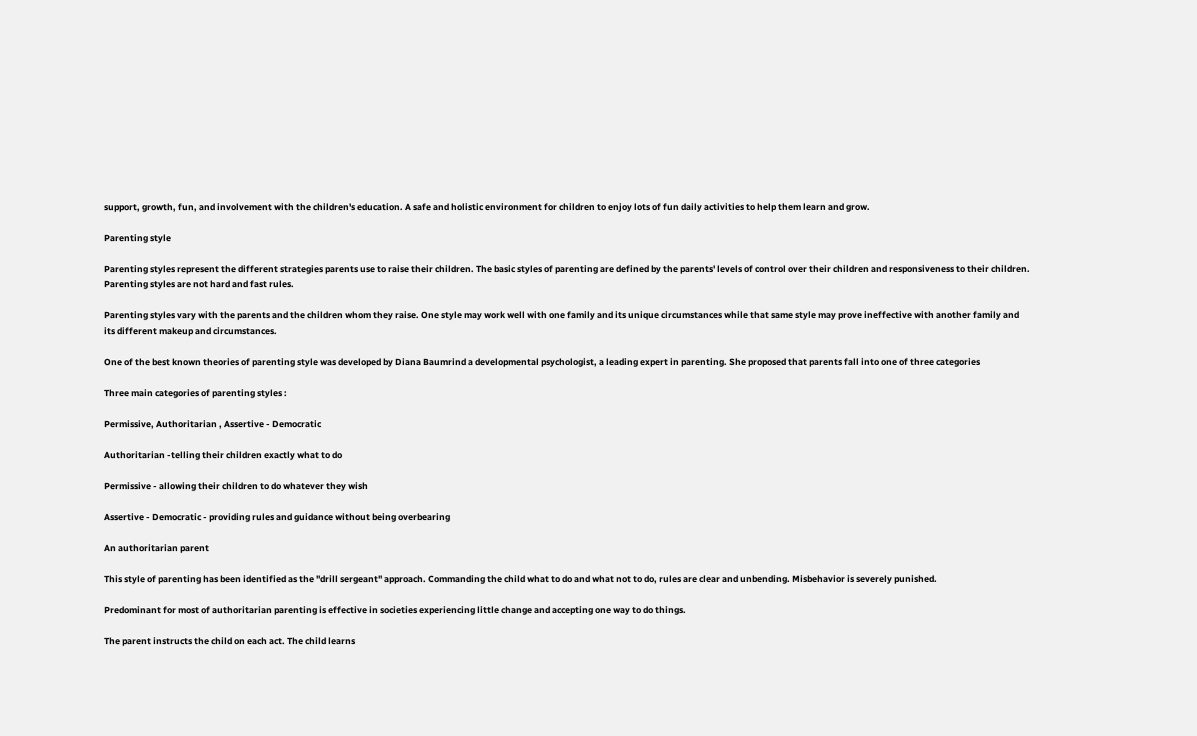support, growth, fun, and involvement with the children's education. A safe and holistic environment for children to enjoy lots of fun daily activities to help them learn and grow.

Parenting style

Parenting styles represent the different strategies parents use to raise their children. The basic styles of parenting are defined by the parents' levels of control over their children and responsiveness to their children. Parenting styles are not hard and fast rules.

Parenting styles vary with the parents and the children whom they raise. One style may work well with one family and its unique circumstances while that same style may prove ineffective with another family and its different makeup and circumstances.

One of the best known theories of parenting style was developed by Diana Baumrind a developmental psychologist, a leading expert in parenting. She proposed that parents fall into one of three categories

Three main categories of parenting styles :

Permissive, Authoritarian , Assertive - Democratic

Authoritarian -telling their children exactly what to do

Permissive - allowing their children to do whatever they wish

Assertive - Democratic - providing rules and guidance without being overbearing

An authoritarian parent

This style of parenting has been identified as the "drill sergeant" approach. Commanding the child what to do and what not to do, rules are clear and unbending. Misbehavior is severely punished.

Predominant for most of authoritarian parenting is effective in societies experiencing little change and accepting one way to do things.

The parent instructs the child on each act. The child learns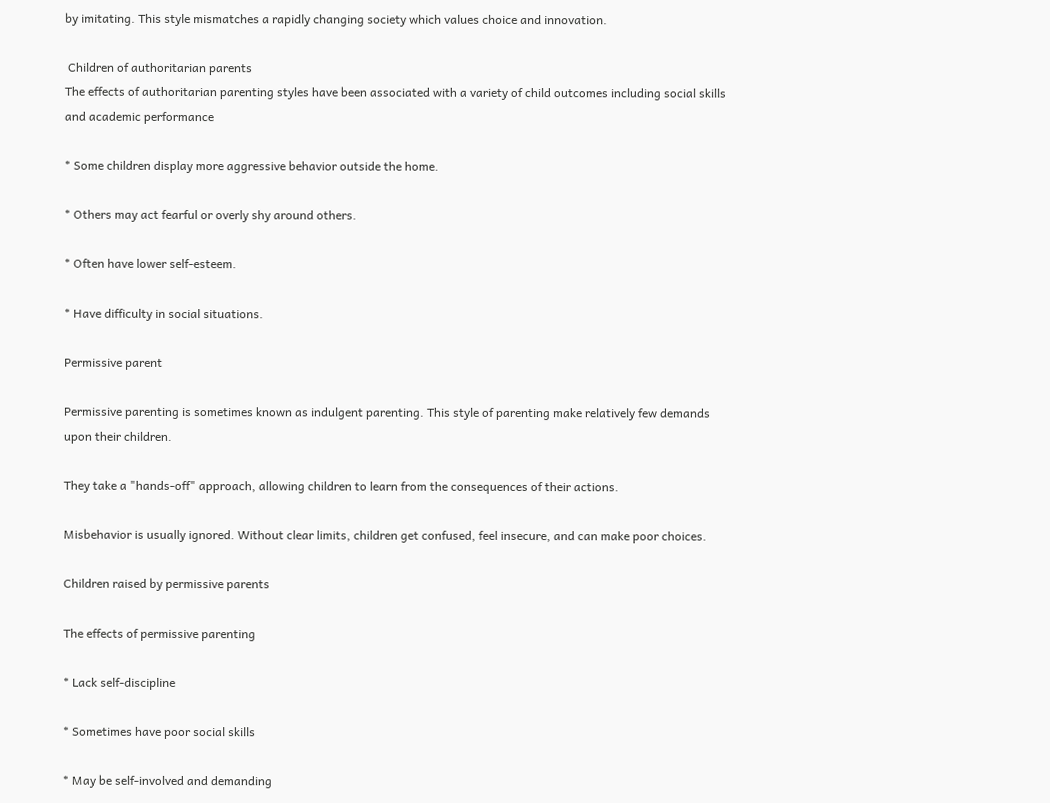by imitating. This style mismatches a rapidly changing society which values choice and innovation.

 Children of authoritarian parents
The effects of authoritarian parenting styles have been associated with a variety of child outcomes including social skills and academic performance

* Some children display more aggressive behavior outside the home.

* Others may act fearful or overly shy around others.

* Often have lower self-esteem.

* Have difficulty in social situations.

Permissive parent

Permissive parenting is sometimes known as indulgent parenting. This style of parenting make relatively few demands upon their children.

They take a "hands-off" approach, allowing children to learn from the consequences of their actions.

Misbehavior is usually ignored. Without clear limits, children get confused, feel insecure, and can make poor choices.

Children raised by permissive parents

The effects of permissive parenting

* Lack self-discipline

* Sometimes have poor social skills

* May be self-involved and demanding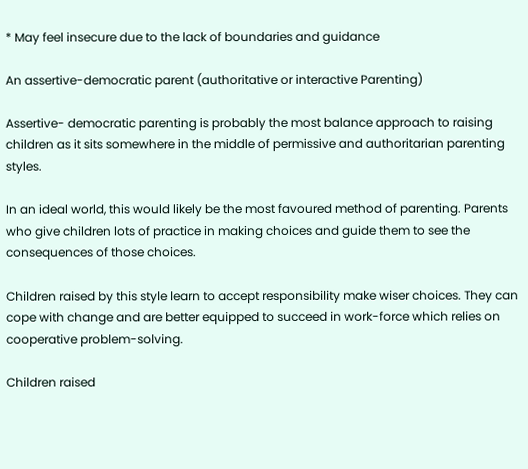* May feel insecure due to the lack of boundaries and guidance

An assertive-democratic parent (authoritative or interactive Parenting)

Assertive- democratic parenting is probably the most balance approach to raising children as it sits somewhere in the middle of permissive and authoritarian parenting styles.

In an ideal world, this would likely be the most favoured method of parenting. Parents who give children lots of practice in making choices and guide them to see the consequences of those choices.

Children raised by this style learn to accept responsibility make wiser choices. They can cope with change and are better equipped to succeed in work-force which relies on cooperative problem-solving.

Children raised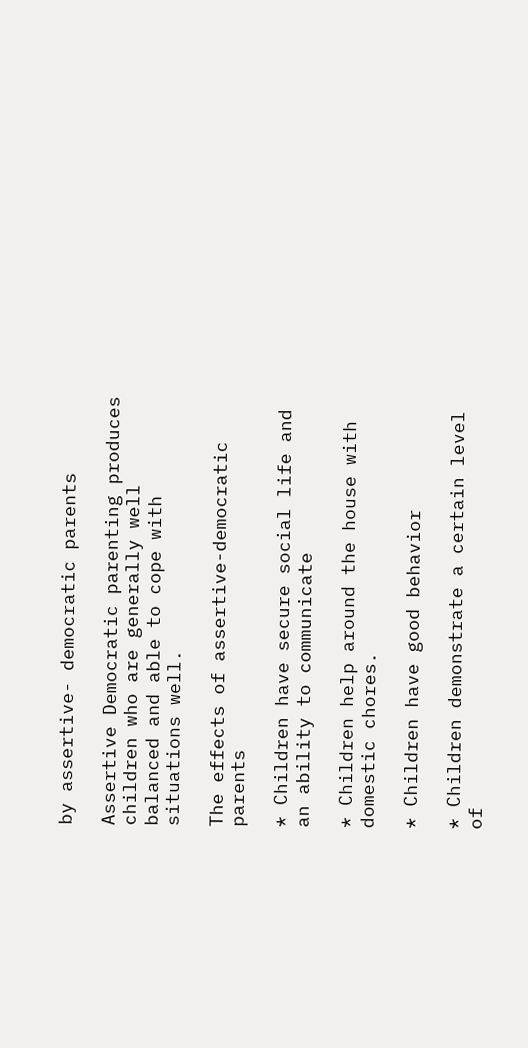by assertive- democratic parents

Assertive Democratic parenting produces children who are generally well balanced and able to cope with situations well.

The effects of assertive-democratic parents

* Children have secure social life and an ability to communicate

* Children help around the house with domestic chores.

* Children have good behavior

* Children demonstrate a certain level of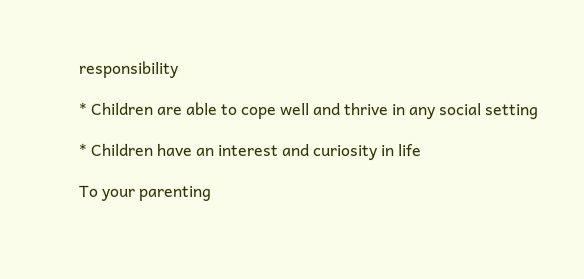responsibility

* Children are able to cope well and thrive in any social setting

* Children have an interest and curiosity in life

To your parenting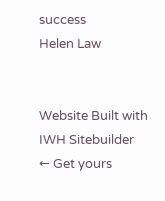success
Helen Law


Website Built with IWH Sitebuilder
← Get yours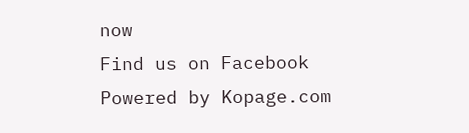now
Find us on Facebook
Powered by Kopage.com